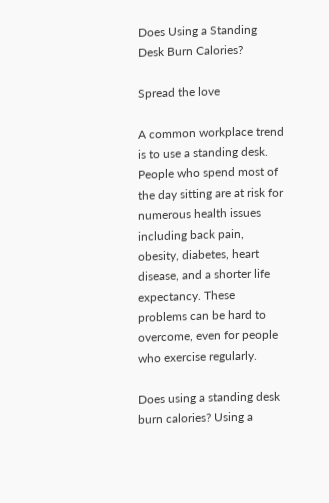Does Using a Standing Desk Burn Calories?

Spread the love

A common workplace trend is to use a standing desk. People who spend most of the day sitting are at risk for numerous health issues including back pain, obesity, diabetes, heart disease, and a shorter life expectancy. These problems can be hard to overcome, even for people who exercise regularly.

Does using a standing desk burn calories? Using a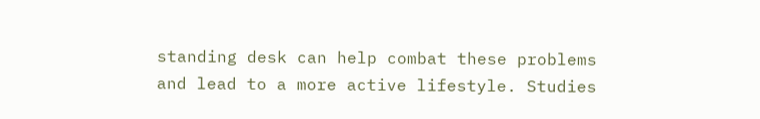standing desk can help combat these problems and lead to a more active lifestyle. Studies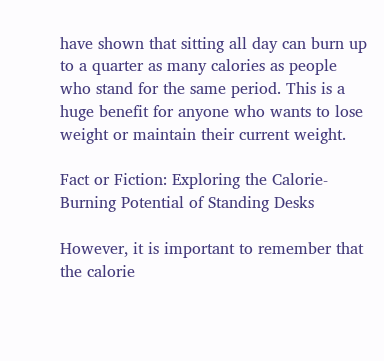have shown that sitting all day can burn up to a quarter as many calories as people who stand for the same period. This is a huge benefit for anyone who wants to lose weight or maintain their current weight.

Fact or Fiction: Exploring the Calorie-Burning Potential of Standing Desks

However, it is important to remember that the calorie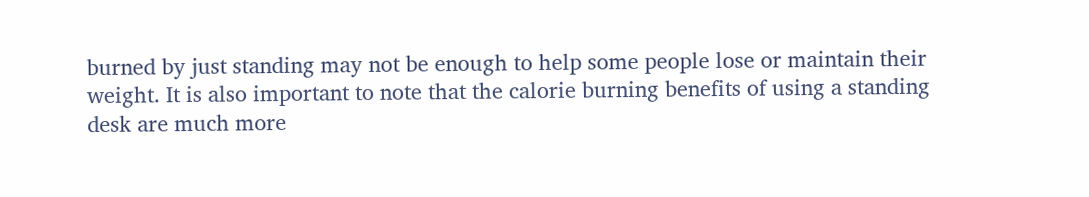burned by just standing may not be enough to help some people lose or maintain their weight. It is also important to note that the calorie burning benefits of using a standing desk are much more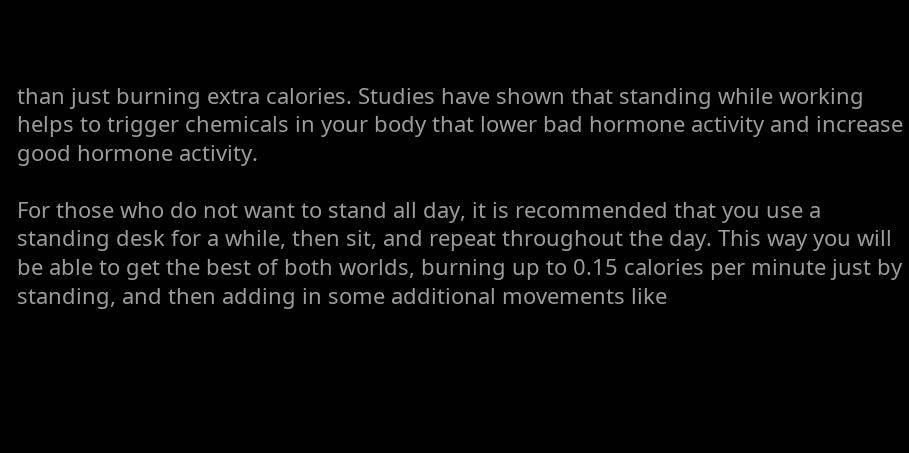than just burning extra calories. Studies have shown that standing while working helps to trigger chemicals in your body that lower bad hormone activity and increase good hormone activity.

For those who do not want to stand all day, it is recommended that you use a standing desk for a while, then sit, and repeat throughout the day. This way you will be able to get the best of both worlds, burning up to 0.15 calories per minute just by standing, and then adding in some additional movements like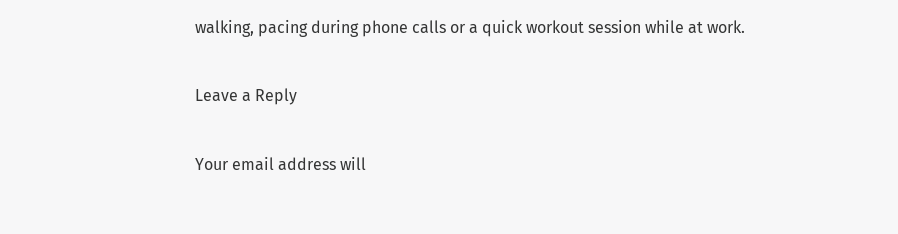walking, pacing during phone calls or a quick workout session while at work.

Leave a Reply

Your email address will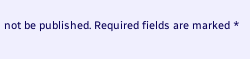not be published. Required fields are marked *